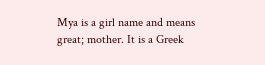Mya is a girl name and means great; mother. It is a Greek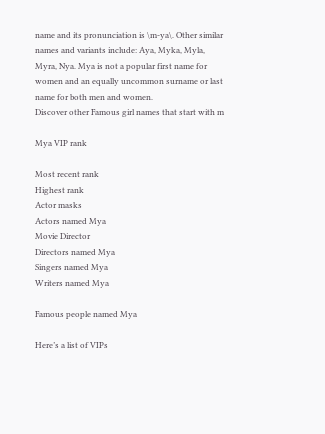name and its pronunciation is \m-ya\. Other similar names and variants include: Aya, Myka, Myla, Myra, Nya. Mya is not a popular first name for women and an equally uncommon surname or last name for both men and women.
Discover other Famous girl names that start with m

Mya VIP rank

Most recent rank
Highest rank
Actor masks
Actors named Mya
Movie Director
Directors named Mya
Singers named Mya
Writers named Mya

Famous people named Mya

Here’s a list of VIPs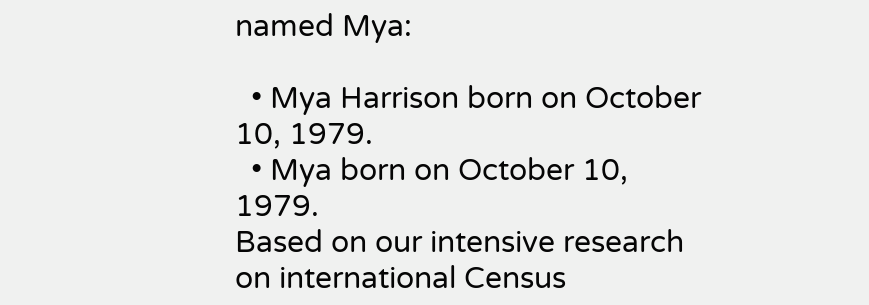named Mya:

  • Mya Harrison born on October 10, 1979.
  • Mya born on October 10, 1979.
Based on our intensive research on international Census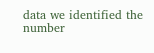data we identified the number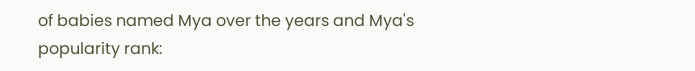of babies named Mya over the years and Mya's popularity rank: